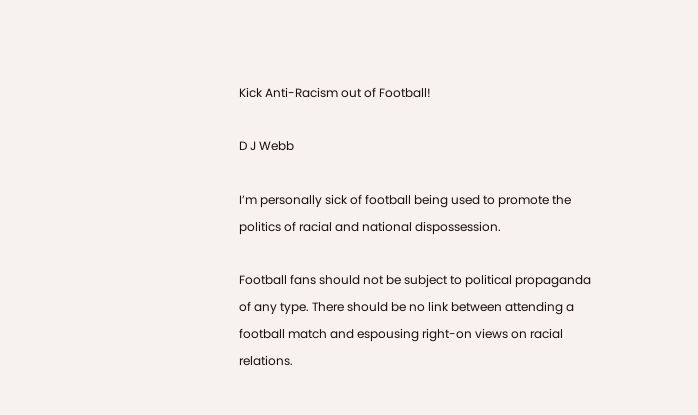Kick Anti-Racism out of Football!

D J Webb

I’m personally sick of football being used to promote the politics of racial and national dispossession.

Football fans should not be subject to political propaganda of any type. There should be no link between attending a football match and espousing right-on views on racial relations.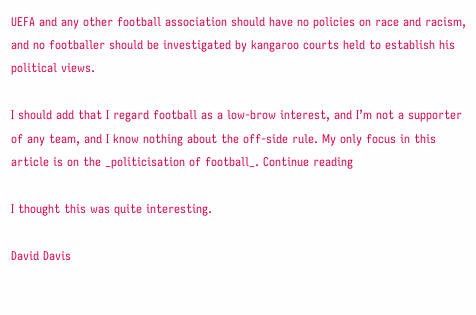UEFA and any other football association should have no policies on race and racism, and no footballer should be investigated by kangaroo courts held to establish his political views.

I should add that I regard football as a low-brow interest, and I’m not a supporter of any team, and I know nothing about the off-side rule. My only focus in this article is on the _politicisation of football_. Continue reading

I thought this was quite interesting.

David Davis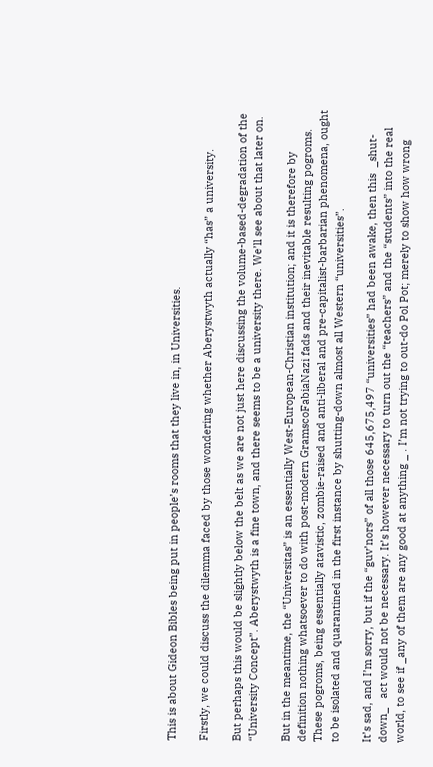This is about Gideon Bibles being put in people’s rooms that they live in, in Universities.

Firstly, we could discuss the dilemma faced by those wondering whether Aberystwyth actually “has” a university.

But perhaps this would be slightly below the belt as we are not just here discussing the volume-based-degradation of the “University Concept”. Aberystwyth is a fine town, and there seems to be a university there. We’ll see about that later on.

But in the meantime, the “Universitas” is an essentially West-European-Christian institution; and it is therefore by definition nothing whatsoever to do with post-modern GramscoFabiaNazi fads and their inevitable resulting pogroms. These pogroms, being essentially atavistic, zombie-raised and anti-liberal and pre-capitalist-barbarian phenomena, ought to be isolated and quarantined in the first instance by shutting-down almost all Western “universities”.

It’s sad, and I’m sorry, but if the “guv’nors” of all those 645,675,497 “universities” had been awake, then this  _shut-down_   act would not be necessary. It’s however necessary to turn out the “teachers” and the “students” into the real world, to see if _any of them are any good at anything _ . I’m not trying to out-do Pol Pot; merely to show how wrong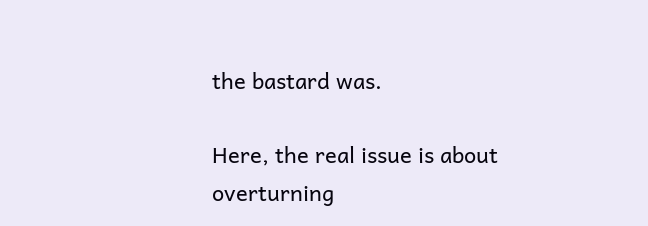the bastard was.

Here, the real issue is about overturning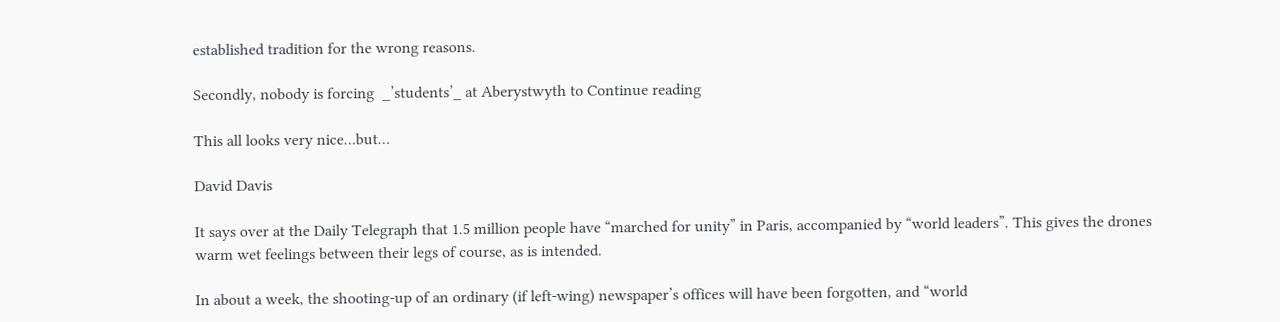established tradition for the wrong reasons.

Secondly, nobody is forcing  _’students’_ at Aberystwyth to Continue reading

This all looks very nice…but…

David Davis

It says over at the Daily Telegraph that 1.5 million people have “marched for unity” in Paris, accompanied by “world leaders”. This gives the drones warm wet feelings between their legs of course, as is intended.

In about a week, the shooting-up of an ordinary (if left-wing) newspaper’s offices will have been forgotten, and “world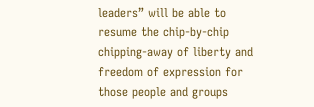leaders” will be able to resume the chip-by-chip chipping-away of liberty and freedom of expression for those people and groups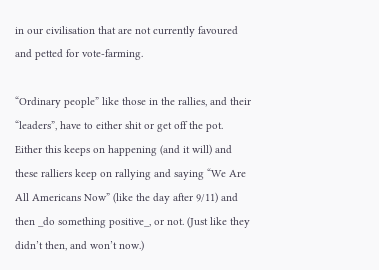in our civilisation that are not currently favoured and petted for vote-farming.

“Ordinary people” like those in the rallies, and their “leaders”, have to either shit or get off the pot. Either this keeps on happening (and it will) and these ralliers keep on rallying and saying “We Are All Americans Now” (like the day after 9/11) and then _do something positive_, or not. (Just like they didn’t then, and won’t now.)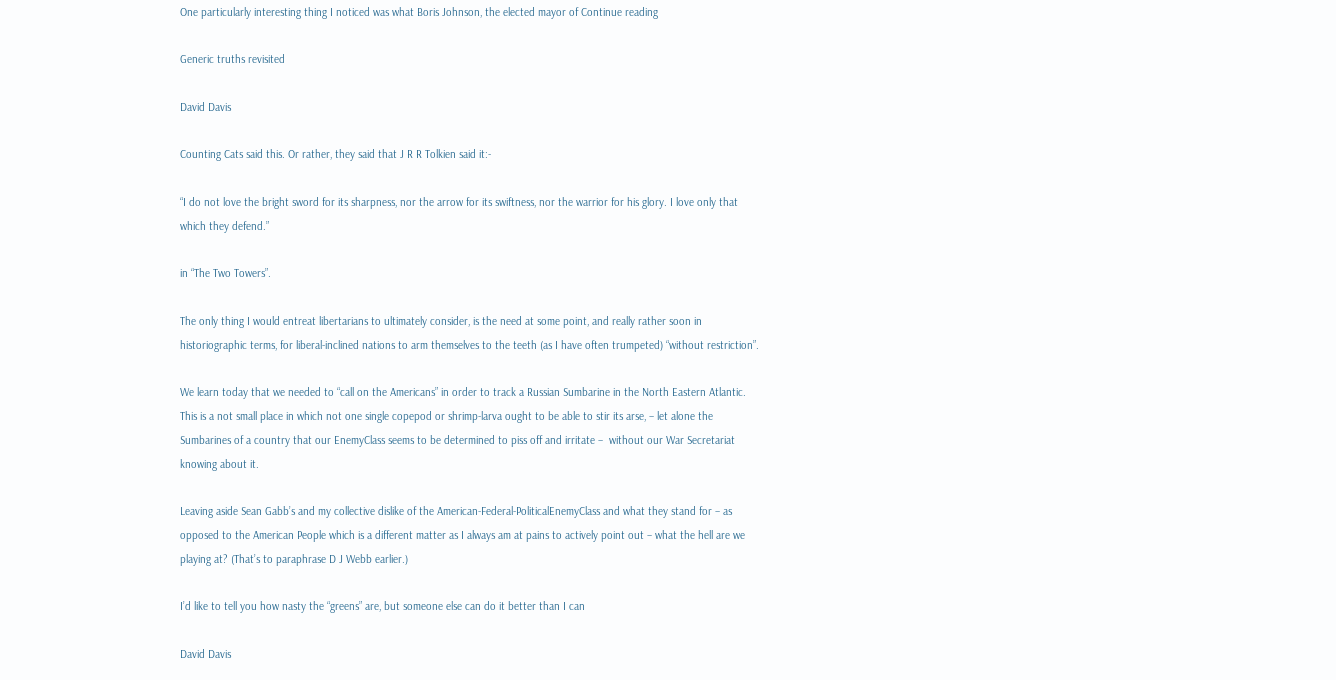One particularly interesting thing I noticed was what Boris Johnson, the elected mayor of Continue reading

Generic truths revisited

David Davis

Counting Cats said this. Or rather, they said that J R R Tolkien said it:-

“I do not love the bright sword for its sharpness, nor the arrow for its swiftness, nor the warrior for his glory. I love only that which they defend.”

in “The Two Towers”.

The only thing I would entreat libertarians to ultimately consider, is the need at some point, and really rather soon in historiographic terms, for liberal-inclined nations to arm themselves to the teeth (as I have often trumpeted) “without restriction”.

We learn today that we needed to “call on the Americans” in order to track a Russian Sumbarine in the North Eastern Atlantic. This is a not small place in which not one single copepod or shrimp-larva ought to be able to stir its arse, – let alone the Sumbarines of a country that our EnemyClass seems to be determined to piss off and irritate –  without our War Secretariat knowing about it.

Leaving aside Sean Gabb’s and my collective dislike of the American-Federal-PoliticalEnemyClass and what they stand for – as opposed to the American People which is a different matter as I always am at pains to actively point out – what the hell are we playing at? (That’s to paraphrase D J Webb earlier.)

I’d like to tell you how nasty the “greens” are, but someone else can do it better than I can

David Davis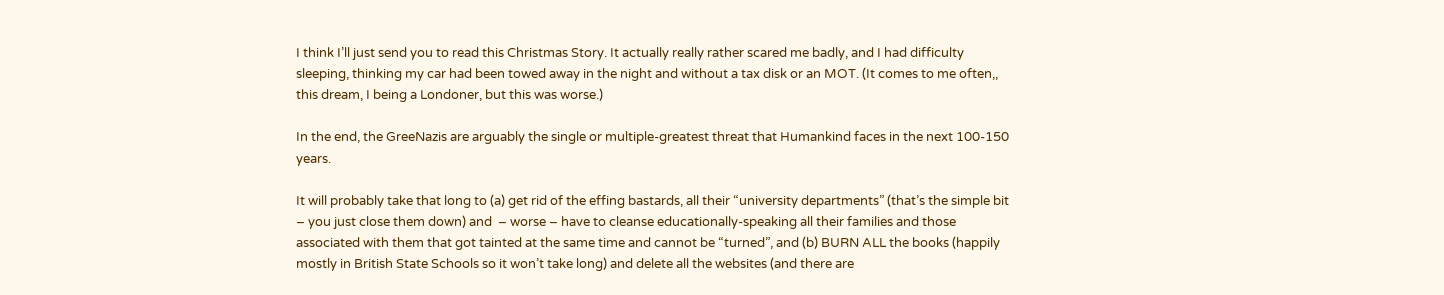I think I’ll just send you to read this Christmas Story. It actually really rather scared me badly, and I had difficulty sleeping, thinking my car had been towed away in the night and without a tax disk or an MOT. (It comes to me often,, this dream, I being a Londoner, but this was worse.)

In the end, the GreeNazis are arguably the single or multiple-greatest threat that Humankind faces in the next 100-150 years.

It will probably take that long to (a) get rid of the effing bastards, all their “university departments” (that’s the simple bit – you just close them down) and  – worse – have to cleanse educationally-speaking all their families and those associated with them that got tainted at the same time and cannot be “turned”, and (b) BURN ALL the books (happily mostly in British State Schools so it won’t take long) and delete all the websites (and there are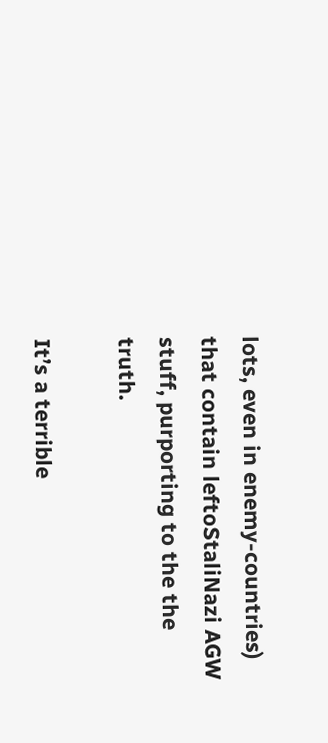lots, even in enemy-countries) that contain leftoStaliNazi AGW stuff, purporting to the the truth.

It’s a terrible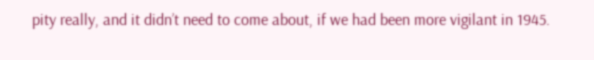pity really, and it didn’t need to come about, if we had been more vigilant in 1945.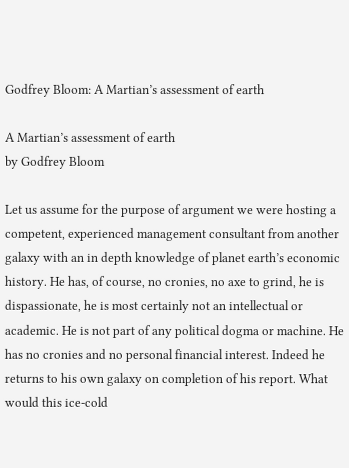Godfrey Bloom: A Martian’s assessment of earth

A Martian’s assessment of earth
by Godfrey Bloom

Let us assume for the purpose of argument we were hosting a competent, experienced management consultant from another galaxy with an in depth knowledge of planet earth’s economic history. He has, of course, no cronies, no axe to grind, he is dispassionate, he is most certainly not an intellectual or academic. He is not part of any political dogma or machine. He has no cronies and no personal financial interest. Indeed he returns to his own galaxy on completion of his report. What would this ice-cold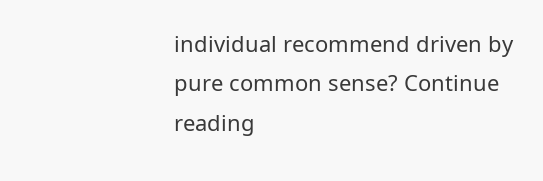individual recommend driven by pure common sense? Continue reading